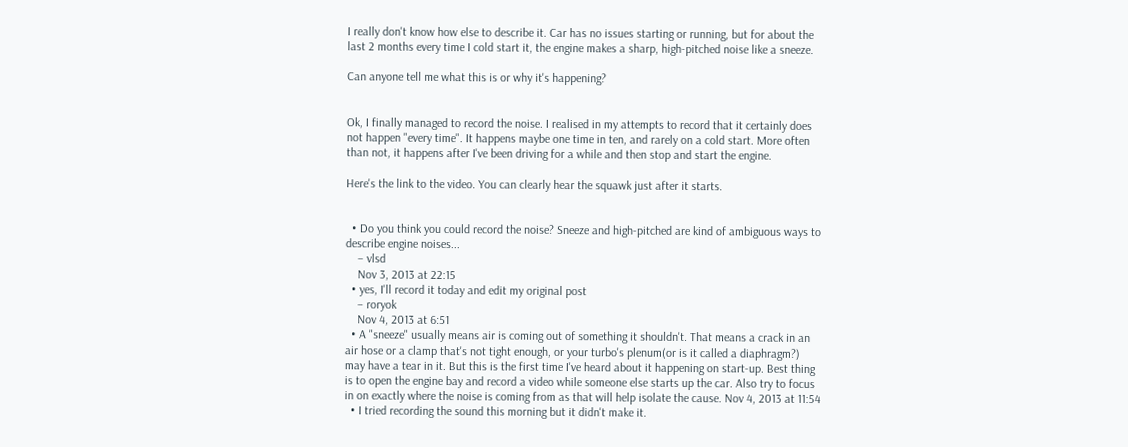I really don't know how else to describe it. Car has no issues starting or running, but for about the last 2 months every time I cold start it, the engine makes a sharp, high-pitched noise like a sneeze.

Can anyone tell me what this is or why it's happening?


Ok, I finally managed to record the noise. I realised in my attempts to record that it certainly does not happen "every time". It happens maybe one time in ten, and rarely on a cold start. More often than not, it happens after I've been driving for a while and then stop and start the engine.

Here's the link to the video. You can clearly hear the squawk just after it starts.


  • Do you think you could record the noise? Sneeze and high-pitched are kind of ambiguous ways to describe engine noises...
    – vlsd
    Nov 3, 2013 at 22:15
  • yes, I'll record it today and edit my original post
    – roryok
    Nov 4, 2013 at 6:51
  • A "sneeze" usually means air is coming out of something it shouldn't. That means a crack in an air hose or a clamp that's not tight enough, or your turbo's plenum(or is it called a diaphragm?) may have a tear in it. But this is the first time I've heard about it happening on start-up. Best thing is to open the engine bay and record a video while someone else starts up the car. Also try to focus in on exactly where the noise is coming from as that will help isolate the cause. Nov 4, 2013 at 11:54
  • I tried recording the sound this morning but it didn't make it.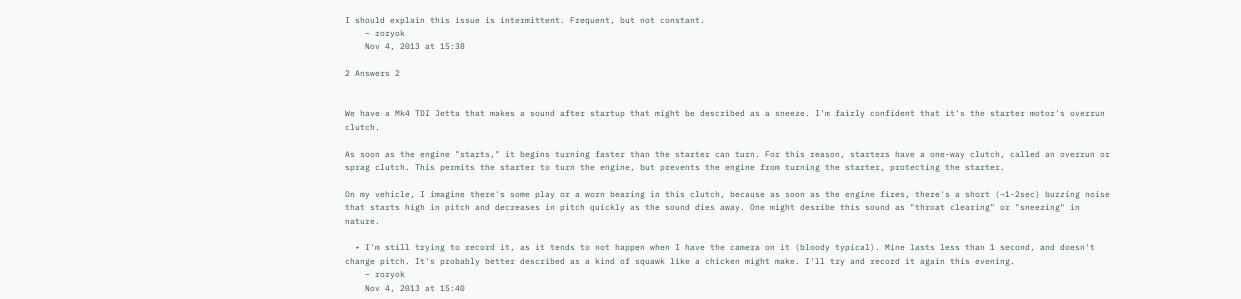I should explain this issue is intermittent. Frequent, but not constant.
    – roryok
    Nov 4, 2013 at 15:38

2 Answers 2


We have a Mk4 TDI Jetta that makes a sound after startup that might be described as a sneeze. I'm fairly confident that it's the starter motor's overrun clutch.

As soon as the engine "starts," it begins turning faster than the starter can turn. For this reason, starters have a one-way clutch, called an overrun or sprag clutch. This permits the starter to turn the engine, but prevents the engine from turning the starter, protecting the starter.

On my vehicle, I imagine there's some play or a worn bearing in this clutch, because as soon as the engine fires, there's a short (~1-2sec) buzzing noise that starts high in pitch and decreases in pitch quickly as the sound dies away. One might desribe this sound as "throat clearing" or "sneezing" in nature.

  • I'm still trying to record it, as it tends to not happen when I have the camera on it (bloody typical). Mine lasts less than 1 second, and doesn't change pitch. It's probably better described as a kind of squawk like a chicken might make. I'll try and record it again this evening.
    – roryok
    Nov 4, 2013 at 15:40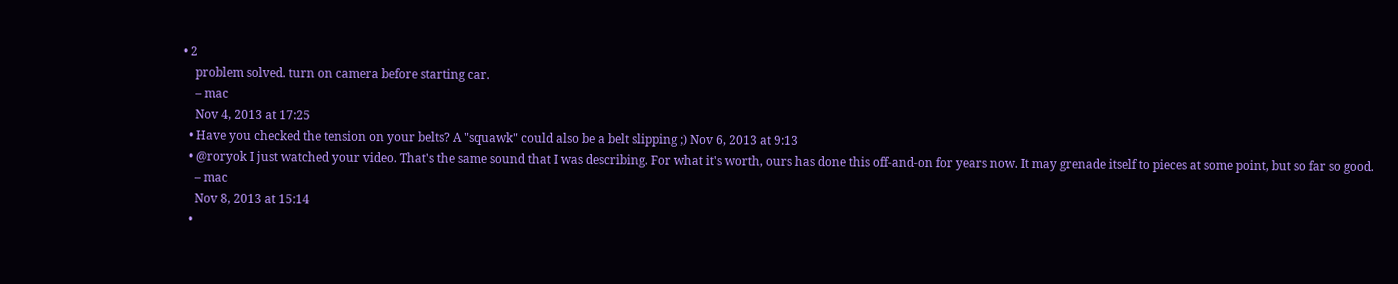• 2
    problem solved. turn on camera before starting car.
    – mac
    Nov 4, 2013 at 17:25
  • Have you checked the tension on your belts? A "squawk" could also be a belt slipping ;) Nov 6, 2013 at 9:13
  • @roryok I just watched your video. That's the same sound that I was describing. For what it's worth, ours has done this off-and-on for years now. It may grenade itself to pieces at some point, but so far so good.
    – mac
    Nov 8, 2013 at 15:14
  •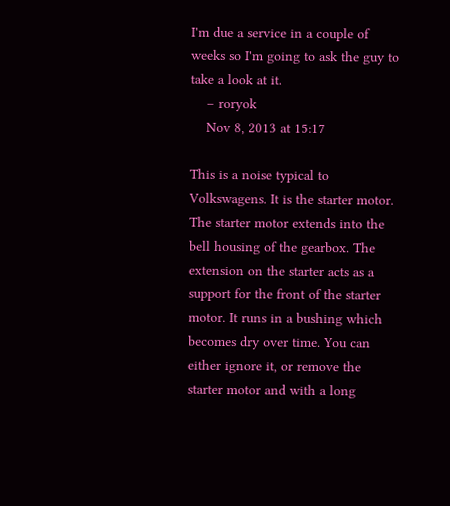I'm due a service in a couple of weeks so I'm going to ask the guy to take a look at it.
    – roryok
    Nov 8, 2013 at 15:17

This is a noise typical to Volkswagens. It is the starter motor. The starter motor extends into the bell housing of the gearbox. The extension on the starter acts as a support for the front of the starter motor. It runs in a bushing which becomes dry over time. You can either ignore it, or remove the starter motor and with a long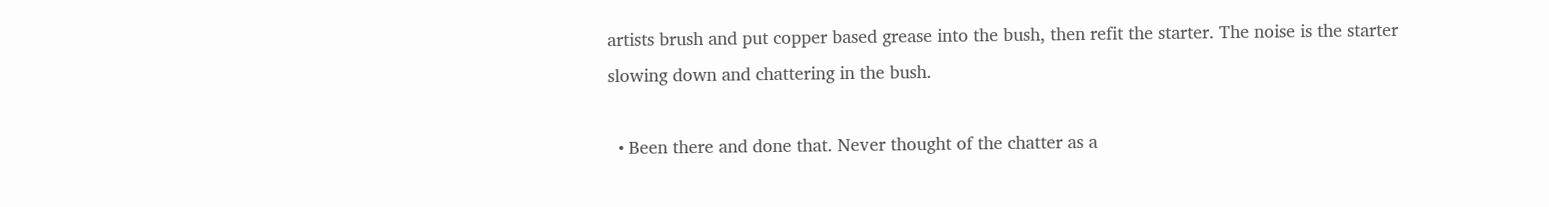artists brush and put copper based grease into the bush, then refit the starter. The noise is the starter slowing down and chattering in the bush.

  • Been there and done that. Never thought of the chatter as a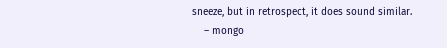sneeze, but in retrospect, it does sound similar.
    – mongo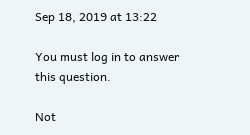Sep 18, 2019 at 13:22

You must log in to answer this question.

Not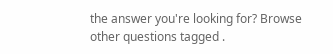the answer you're looking for? Browse other questions tagged .